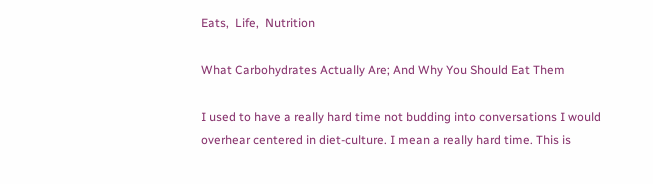Eats,  Life,  Nutrition

What Carbohydrates Actually Are; And Why You Should Eat Them

I used to have a really hard time not budding into conversations I would overhear centered in diet-culture. I mean a really hard time. This is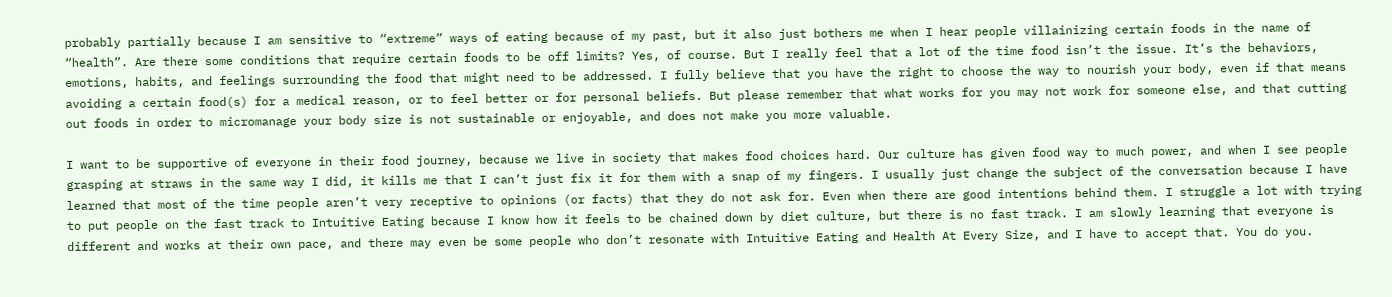probably partially because I am sensitive to “extreme” ways of eating because of my past, but it also just bothers me when I hear people villainizing certain foods in the name of “health”. Are there some conditions that require certain foods to be off limits? Yes, of course. But I really feel that a lot of the time food isn’t the issue. It’s the behaviors, emotions, habits, and feelings surrounding the food that might need to be addressed. I fully believe that you have the right to choose the way to nourish your body, even if that means avoiding a certain food(s) for a medical reason, or to feel better or for personal beliefs. But please remember that what works for you may not work for someone else, and that cutting out foods in order to micromanage your body size is not sustainable or enjoyable, and does not make you more valuable.

I want to be supportive of everyone in their food journey, because we live in society that makes food choices hard. Our culture has given food way to much power, and when I see people grasping at straws in the same way I did, it kills me that I can’t just fix it for them with a snap of my fingers. I usually just change the subject of the conversation because I have learned that most of the time people aren’t very receptive to opinions (or facts) that they do not ask for. Even when there are good intentions behind them. I struggle a lot with trying to put people on the fast track to Intuitive Eating because I know how it feels to be chained down by diet culture, but there is no fast track. I am slowly learning that everyone is different and works at their own pace, and there may even be some people who don’t resonate with Intuitive Eating and Health At Every Size, and I have to accept that. You do you.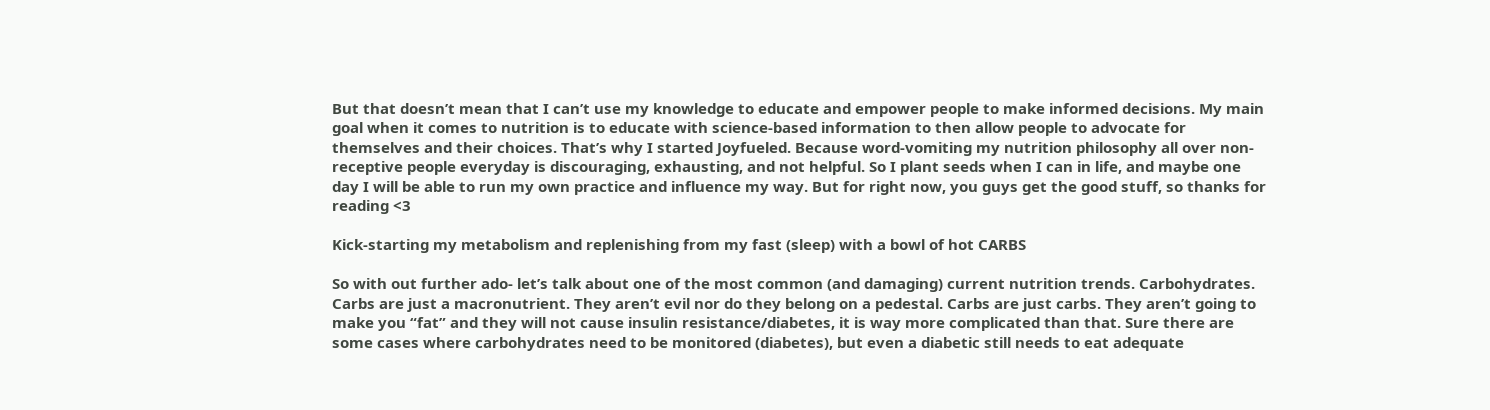But that doesn’t mean that I can’t use my knowledge to educate and empower people to make informed decisions. My main goal when it comes to nutrition is to educate with science-based information to then allow people to advocate for themselves and their choices. That’s why I started Joyfueled. Because word-vomiting my nutrition philosophy all over non-receptive people everyday is discouraging, exhausting, and not helpful. So I plant seeds when I can in life, and maybe one day I will be able to run my own practice and influence my way. But for right now, you guys get the good stuff, so thanks for reading <3

Kick-starting my metabolism and replenishing from my fast (sleep) with a bowl of hot CARBS

So with out further ado- let’s talk about one of the most common (and damaging) current nutrition trends. Carbohydrates. Carbs are just a macronutrient. They aren’t evil nor do they belong on a pedestal. Carbs are just carbs. They aren’t going to make you “fat” and they will not cause insulin resistance/diabetes, it is way more complicated than that. Sure there are some cases where carbohydrates need to be monitored (diabetes), but even a diabetic still needs to eat adequate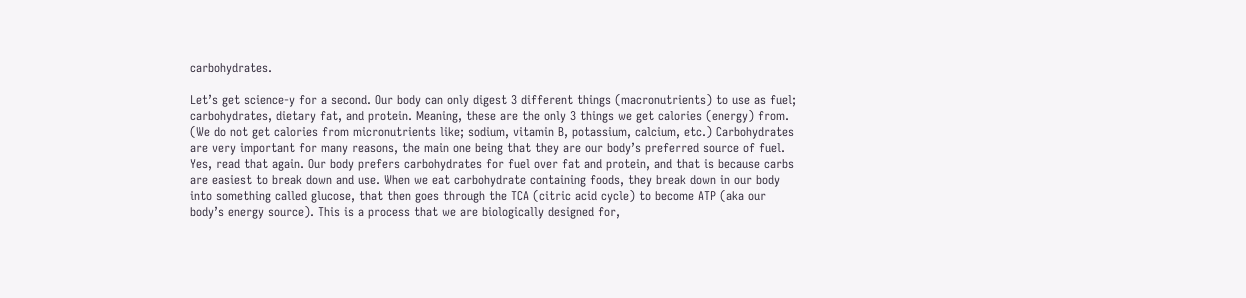carbohydrates.

Let’s get science-y for a second. Our body can only digest 3 different things (macronutrients) to use as fuel; carbohydrates, dietary fat, and protein. Meaning, these are the only 3 things we get calories (energy) from. (We do not get calories from micronutrients like; sodium, vitamin B, potassium, calcium, etc.) Carbohydrates are very important for many reasons, the main one being that they are our body’s preferred source of fuel. Yes, read that again. Our body prefers carbohydrates for fuel over fat and protein, and that is because carbs are easiest to break down and use. When we eat carbohydrate containing foods, they break down in our body into something called glucose, that then goes through the TCA (citric acid cycle) to become ATP (aka our body’s energy source). This is a process that we are biologically designed for,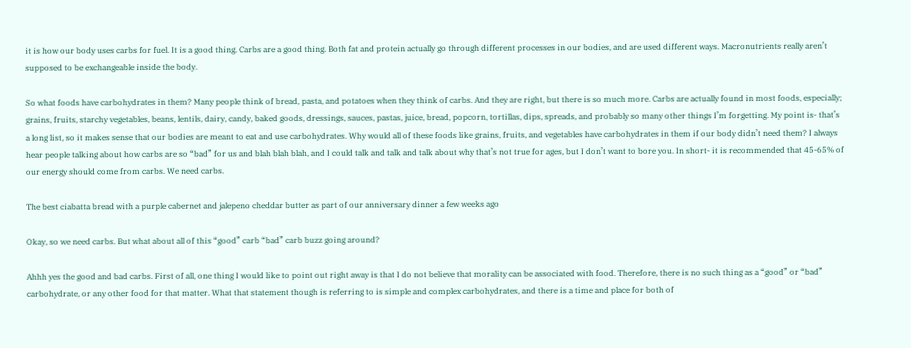it is how our body uses carbs for fuel. It is a good thing. Carbs are a good thing. Both fat and protein actually go through different processes in our bodies, and are used different ways. Macronutrients really aren’t supposed to be exchangeable inside the body.

So what foods have carbohydrates in them? Many people think of bread, pasta, and potatoes when they think of carbs. And they are right, but there is so much more. Carbs are actually found in most foods, especially; grains, fruits, starchy vegetables, beans, lentils, dairy, candy, baked goods, dressings, sauces, pastas, juice, bread, popcorn, tortillas, dips, spreads, and probably so many other things I’m forgetting. My point is- that’s a long list, so it makes sense that our bodies are meant to eat and use carbohydrates. Why would all of these foods like grains, fruits, and vegetables have carbohydrates in them if our body didn’t need them? I always hear people talking about how carbs are so “bad” for us and blah blah blah, and I could talk and talk and talk about why that’s not true for ages, but I don’t want to bore you. In short- it is recommended that 45-65% of our energy should come from carbs. We need carbs.

The best ciabatta bread with a purple cabernet and jalepeno cheddar butter as part of our anniversary dinner a few weeks ago

Okay, so we need carbs. But what about all of this “good” carb “bad” carb buzz going around?

Ahhh yes the good and bad carbs. First of all, one thing I would like to point out right away is that I do not believe that morality can be associated with food. Therefore, there is no such thing as a “good” or “bad” carbohydrate, or any other food for that matter. What that statement though is referring to is simple and complex carbohydrates, and there is a time and place for both of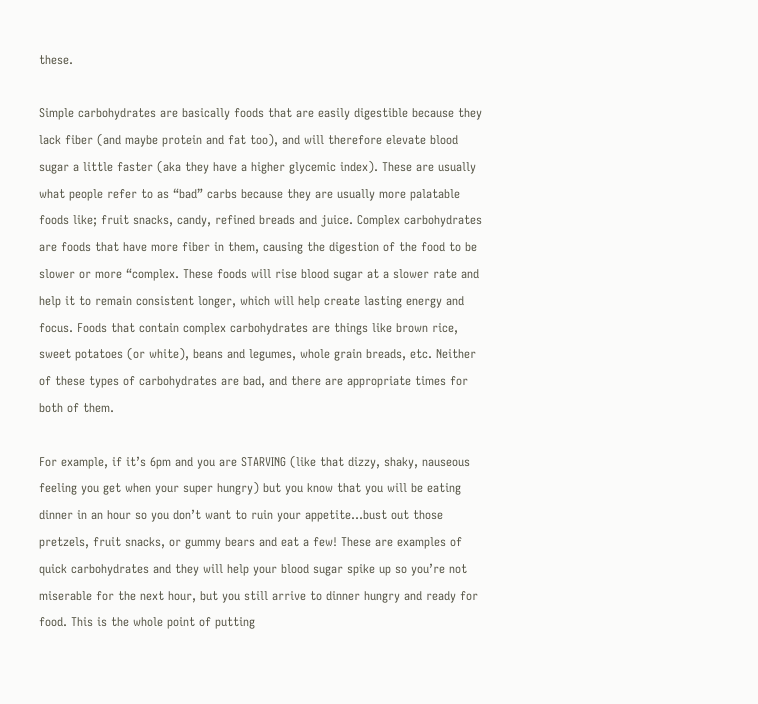these.

Simple carbohydrates are basically foods that are easily digestible because they lack fiber (and maybe protein and fat too), and will therefore elevate blood sugar a little faster (aka they have a higher glycemic index). These are usually what people refer to as “bad” carbs because they are usually more palatable foods like; fruit snacks, candy, refined breads and juice. Complex carbohydrates are foods that have more fiber in them, causing the digestion of the food to be slower or more “complex. These foods will rise blood sugar at a slower rate and help it to remain consistent longer, which will help create lasting energy and focus. Foods that contain complex carbohydrates are things like brown rice, sweet potatoes (or white), beans and legumes, whole grain breads, etc. Neither of these types of carbohydrates are bad, and there are appropriate times for both of them.

For example, if it’s 6pm and you are STARVING (like that dizzy, shaky, nauseous feeling you get when your super hungry) but you know that you will be eating dinner in an hour so you don’t want to ruin your appetite…bust out those pretzels, fruit snacks, or gummy bears and eat a few! These are examples of quick carbohydrates and they will help your blood sugar spike up so you’re not miserable for the next hour, but you still arrive to dinner hungry and ready for food. This is the whole point of putting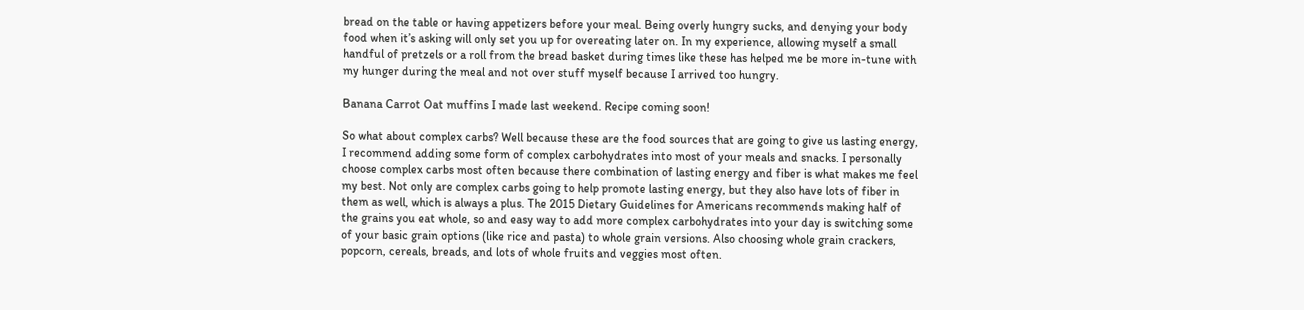bread on the table or having appetizers before your meal. Being overly hungry sucks, and denying your body food when it’s asking will only set you up for overeating later on. In my experience, allowing myself a small handful of pretzels or a roll from the bread basket during times like these has helped me be more in-tune with my hunger during the meal and not over stuff myself because I arrived too hungry.

Banana Carrot Oat muffins I made last weekend. Recipe coming soon!

So what about complex carbs? Well because these are the food sources that are going to give us lasting energy, I recommend adding some form of complex carbohydrates into most of your meals and snacks. I personally choose complex carbs most often because there combination of lasting energy and fiber is what makes me feel my best. Not only are complex carbs going to help promote lasting energy, but they also have lots of fiber in them as well, which is always a plus. The 2015 Dietary Guidelines for Americans recommends making half of the grains you eat whole, so and easy way to add more complex carbohydrates into your day is switching some of your basic grain options (like rice and pasta) to whole grain versions. Also choosing whole grain crackers, popcorn, cereals, breads, and lots of whole fruits and veggies most often.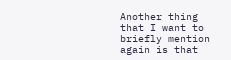Another thing that I want to briefly mention again is that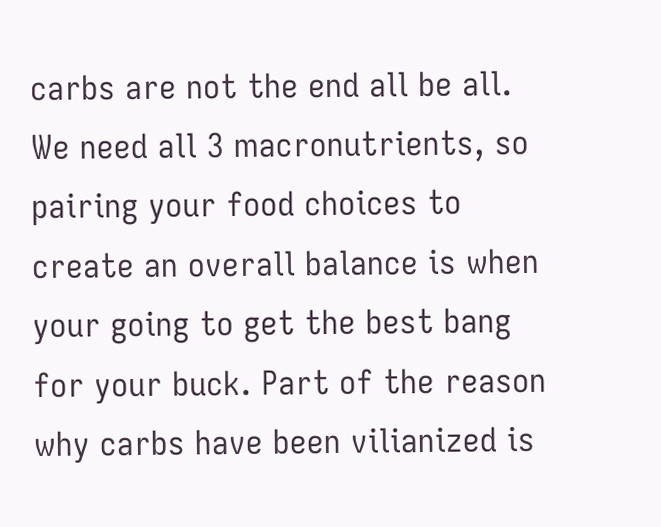carbs are not the end all be all. We need all 3 macronutrients, so pairing your food choices to create an overall balance is when your going to get the best bang for your buck. Part of the reason why carbs have been vilianized is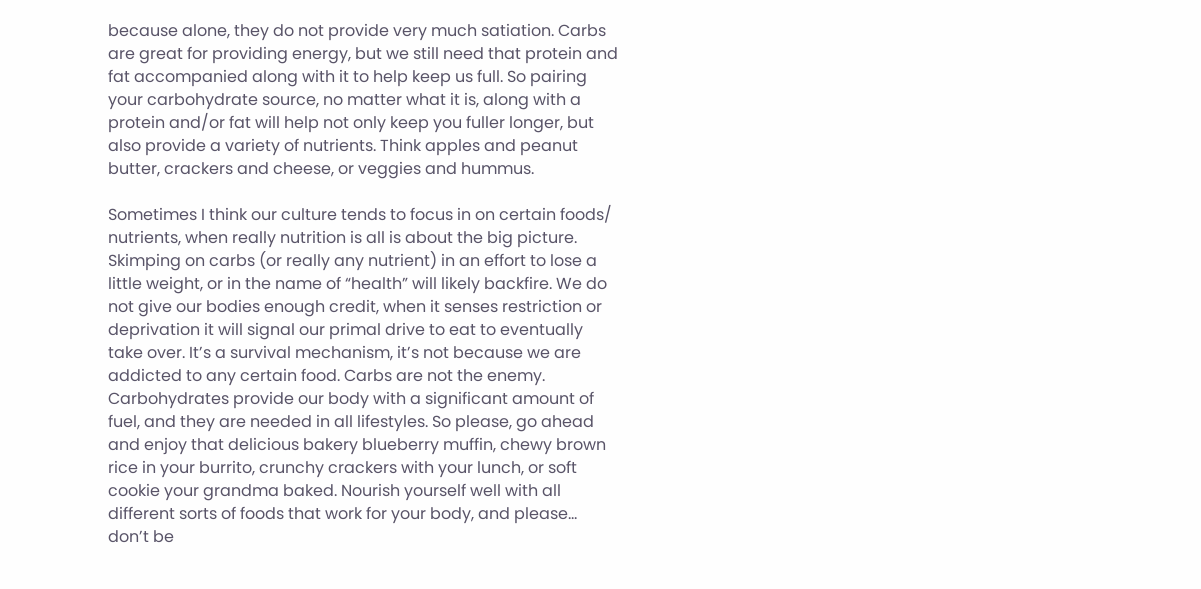because alone, they do not provide very much satiation. Carbs are great for providing energy, but we still need that protein and fat accompanied along with it to help keep us full. So pairing your carbohydrate source, no matter what it is, along with a protein and/or fat will help not only keep you fuller longer, but also provide a variety of nutrients. Think apples and peanut butter, crackers and cheese, or veggies and hummus.

Sometimes I think our culture tends to focus in on certain foods/ nutrients, when really nutrition is all is about the big picture. Skimping on carbs (or really any nutrient) in an effort to lose a little weight, or in the name of “health” will likely backfire. We do not give our bodies enough credit, when it senses restriction or deprivation it will signal our primal drive to eat to eventually take over. It’s a survival mechanism, it’s not because we are addicted to any certain food. Carbs are not the enemy. Carbohydrates provide our body with a significant amount of fuel, and they are needed in all lifestyles. So please, go ahead and enjoy that delicious bakery blueberry muffin, chewy brown rice in your burrito, crunchy crackers with your lunch, or soft cookie your grandma baked. Nourish yourself well with all different sorts of foods that work for your body, and please… don’t be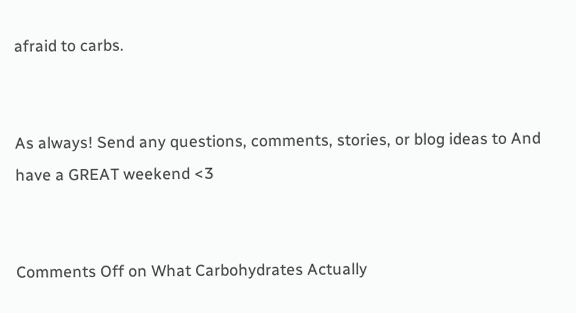afraid to carbs.


As always! Send any questions, comments, stories, or blog ideas to And have a GREAT weekend <3


Comments Off on What Carbohydrates Actually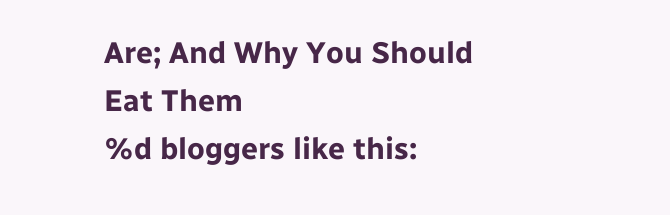Are; And Why You Should Eat Them
%d bloggers like this: